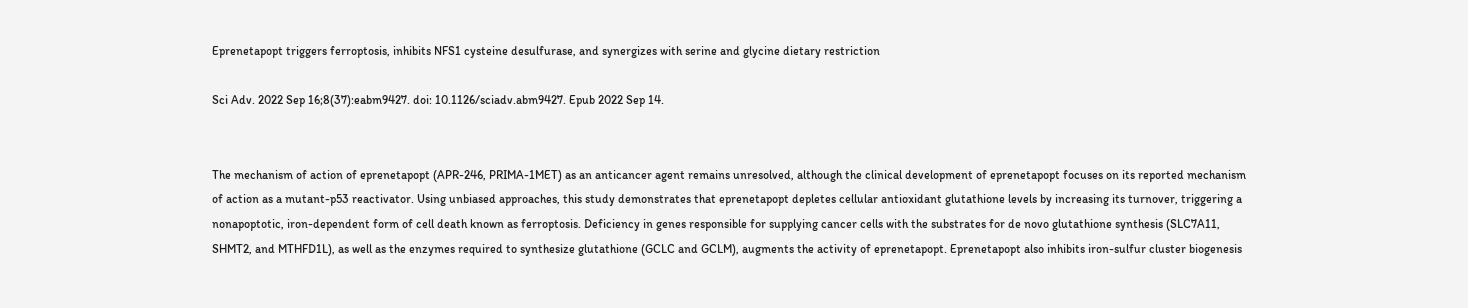Eprenetapopt triggers ferroptosis, inhibits NFS1 cysteine desulfurase, and synergizes with serine and glycine dietary restriction

Sci Adv. 2022 Sep 16;8(37):eabm9427. doi: 10.1126/sciadv.abm9427. Epub 2022 Sep 14.


The mechanism of action of eprenetapopt (APR-246, PRIMA-1MET) as an anticancer agent remains unresolved, although the clinical development of eprenetapopt focuses on its reported mechanism of action as a mutant-p53 reactivator. Using unbiased approaches, this study demonstrates that eprenetapopt depletes cellular antioxidant glutathione levels by increasing its turnover, triggering a nonapoptotic, iron-dependent form of cell death known as ferroptosis. Deficiency in genes responsible for supplying cancer cells with the substrates for de novo glutathione synthesis (SLC7A11, SHMT2, and MTHFD1L), as well as the enzymes required to synthesize glutathione (GCLC and GCLM), augments the activity of eprenetapopt. Eprenetapopt also inhibits iron-sulfur cluster biogenesis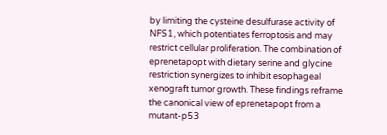by limiting the cysteine desulfurase activity of NFS1, which potentiates ferroptosis and may restrict cellular proliferation. The combination of eprenetapopt with dietary serine and glycine restriction synergizes to inhibit esophageal xenograft tumor growth. These findings reframe the canonical view of eprenetapopt from a mutant-p53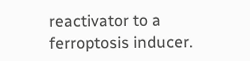reactivator to a ferroptosis inducer.